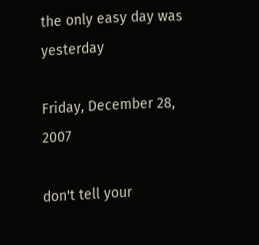the only easy day was yesterday

Friday, December 28, 2007

don't tell your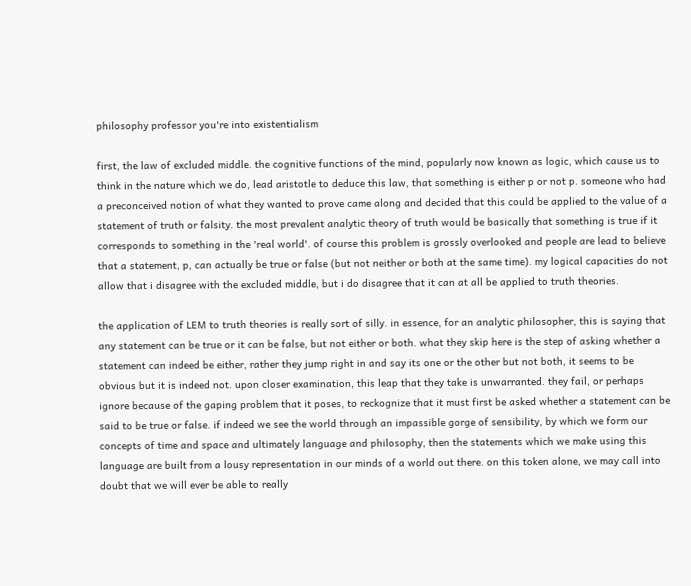philosophy professor you're into existentialism

first, the law of excluded middle. the cognitive functions of the mind, popularly now known as logic, which cause us to think in the nature which we do, lead aristotle to deduce this law, that something is either p or not p. someone who had a preconceived notion of what they wanted to prove came along and decided that this could be applied to the value of a statement of truth or falsity. the most prevalent analytic theory of truth would be basically that something is true if it corresponds to something in the 'real world'. of course this problem is grossly overlooked and people are lead to believe that a statement, p, can actually be true or false (but not neither or both at the same time). my logical capacities do not allow that i disagree with the excluded middle, but i do disagree that it can at all be applied to truth theories.

the application of LEM to truth theories is really sort of silly. in essence, for an analytic philosopher, this is saying that any statement can be true or it can be false, but not either or both. what they skip here is the step of asking whether a statement can indeed be either, rather they jump right in and say its one or the other but not both, it seems to be obvious but it is indeed not. upon closer examination, this leap that they take is unwarranted. they fail, or perhaps ignore because of the gaping problem that it poses, to reckognize that it must first be asked whether a statement can be said to be true or false. if indeed we see the world through an impassible gorge of sensibility, by which we form our concepts of time and space and ultimately language and philosophy, then the statements which we make using this language are built from a lousy representation in our minds of a world out there. on this token alone, we may call into doubt that we will ever be able to really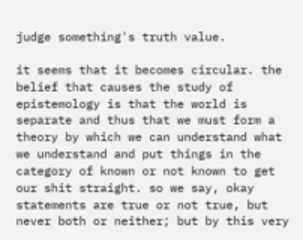judge something's truth value.

it seems that it becomes circular. the belief that causes the study of epistemology is that the world is separate and thus that we must form a theory by which we can understand what we understand and put things in the category of known or not known to get our shit straight. so we say, okay statements are true or not true, but never both or neither; but by this very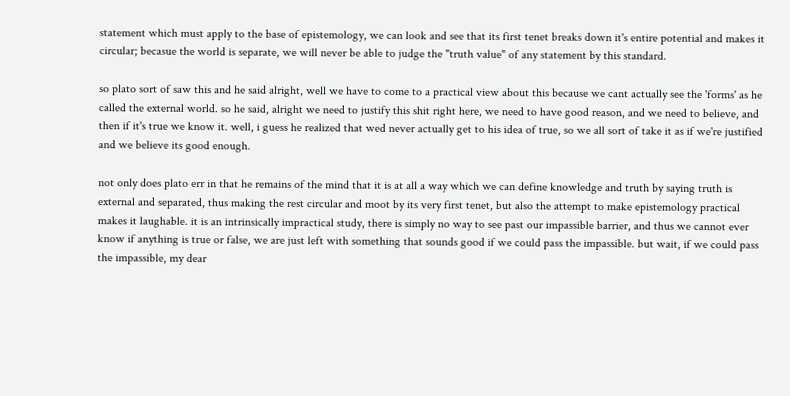statement which must apply to the base of epistemology, we can look and see that its first tenet breaks down it's entire potential and makes it circular; becasue the world is separate, we will never be able to judge the "truth value" of any statement by this standard.

so plato sort of saw this and he said alright, well we have to come to a practical view about this because we cant actually see the 'forms' as he called the external world. so he said, alright we need to justify this shit right here, we need to have good reason, and we need to believe, and then if it's true we know it. well, i guess he realized that wed never actually get to his idea of true, so we all sort of take it as if we're justified and we believe its good enough.

not only does plato err in that he remains of the mind that it is at all a way which we can define knowledge and truth by saying truth is external and separated, thus making the rest circular and moot by its very first tenet, but also the attempt to make epistemology practical makes it laughable. it is an intrinsically impractical study, there is simply no way to see past our impassible barrier, and thus we cannot ever know if anything is true or false, we are just left with something that sounds good if we could pass the impassible. but wait, if we could pass the impassible, my dear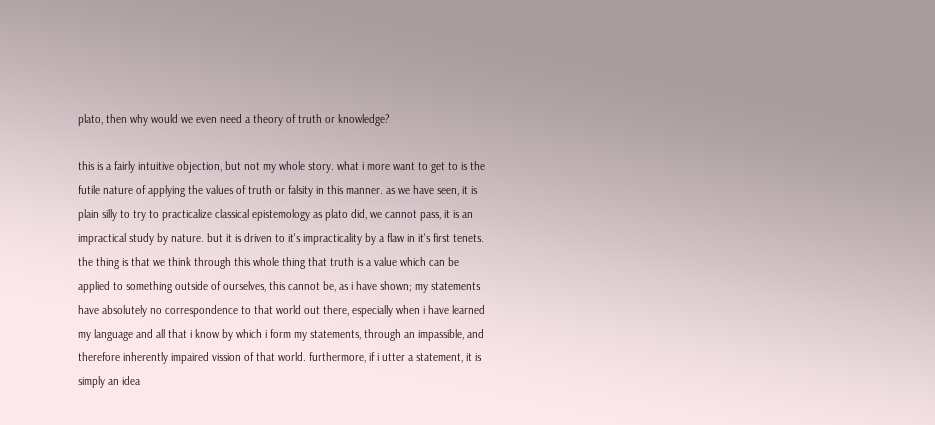plato, then why would we even need a theory of truth or knowledge?

this is a fairly intuitive objection, but not my whole story. what i more want to get to is the futile nature of applying the values of truth or falsity in this manner. as we have seen, it is plain silly to try to practicalize classical epistemology as plato did, we cannot pass, it is an impractical study by nature. but it is driven to it's impracticality by a flaw in it's first tenets. the thing is that we think through this whole thing that truth is a value which can be applied to something outside of ourselves, this cannot be, as i have shown; my statements have absolutely no correspondence to that world out there, especially when i have learned my language and all that i know by which i form my statements, through an impassible, and therefore inherently impaired vission of that world. furthermore, if i utter a statement, it is simply an idea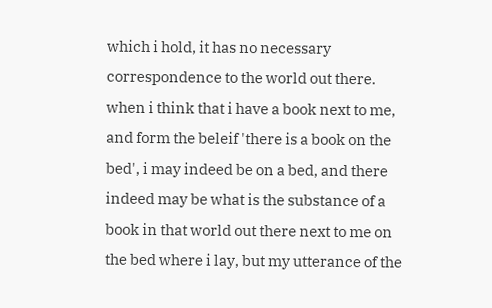which i hold, it has no necessary correspondence to the world out there. when i think that i have a book next to me, and form the beleif 'there is a book on the bed', i may indeed be on a bed, and there indeed may be what is the substance of a book in that world out there next to me on the bed where i lay, but my utterance of the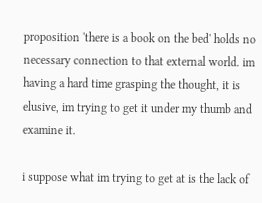proposition 'there is a book on the bed' holds no necessary connection to that external world. im having a hard time grasping the thought, it is elusive, im trying to get it under my thumb and examine it.

i suppose what im trying to get at is the lack of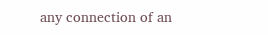any connection of an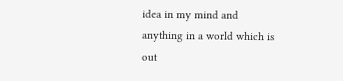idea in my mind and anything in a world which is out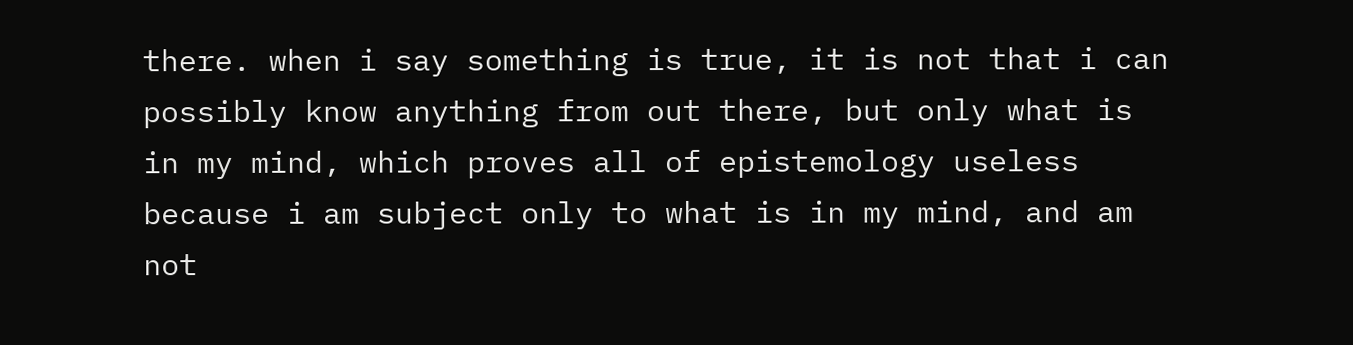there. when i say something is true, it is not that i can possibly know anything from out there, but only what is in my mind, which proves all of epistemology useless because i am subject only to what is in my mind, and am not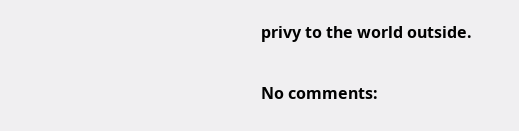privy to the world outside.

No comments: